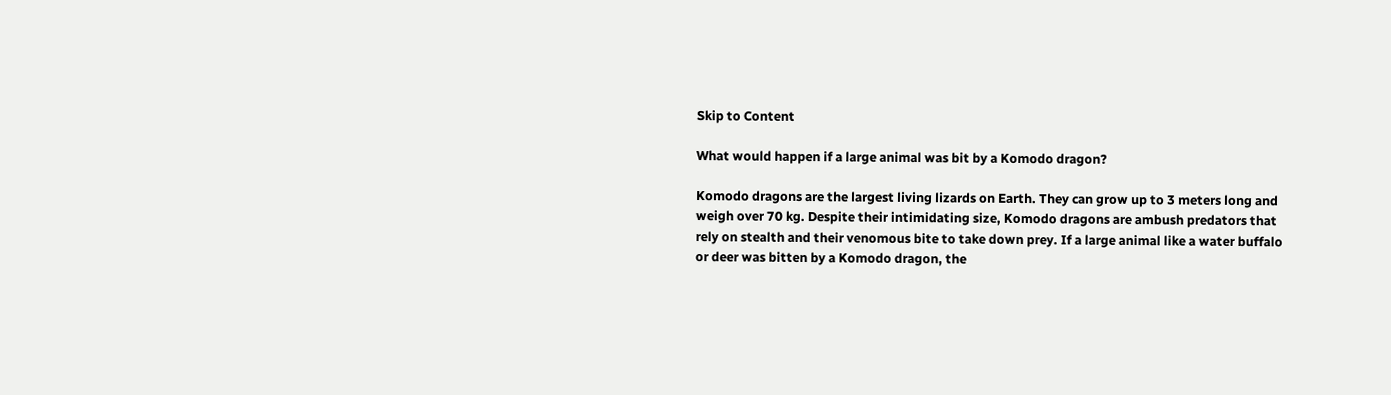Skip to Content

What would happen if a large animal was bit by a Komodo dragon?

Komodo dragons are the largest living lizards on Earth. They can grow up to 3 meters long and weigh over 70 kg. Despite their intimidating size, Komodo dragons are ambush predators that rely on stealth and their venomous bite to take down prey. If a large animal like a water buffalo or deer was bitten by a Komodo dragon, the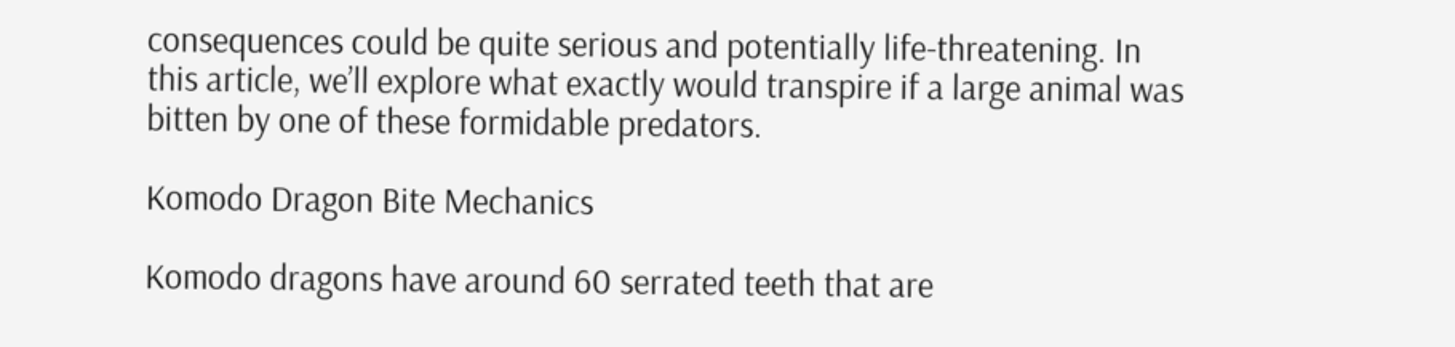consequences could be quite serious and potentially life-threatening. In this article, we’ll explore what exactly would transpire if a large animal was bitten by one of these formidable predators.

Komodo Dragon Bite Mechanics

Komodo dragons have around 60 serrated teeth that are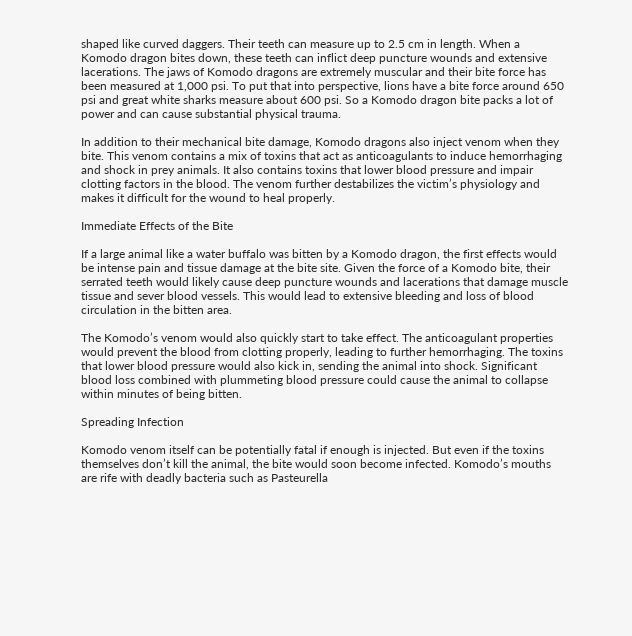shaped like curved daggers. Their teeth can measure up to 2.5 cm in length. When a Komodo dragon bites down, these teeth can inflict deep puncture wounds and extensive lacerations. The jaws of Komodo dragons are extremely muscular and their bite force has been measured at 1,000 psi. To put that into perspective, lions have a bite force around 650 psi and great white sharks measure about 600 psi. So a Komodo dragon bite packs a lot of power and can cause substantial physical trauma.

In addition to their mechanical bite damage, Komodo dragons also inject venom when they bite. This venom contains a mix of toxins that act as anticoagulants to induce hemorrhaging and shock in prey animals. It also contains toxins that lower blood pressure and impair clotting factors in the blood. The venom further destabilizes the victim’s physiology and makes it difficult for the wound to heal properly.

Immediate Effects of the Bite

If a large animal like a water buffalo was bitten by a Komodo dragon, the first effects would be intense pain and tissue damage at the bite site. Given the force of a Komodo bite, their serrated teeth would likely cause deep puncture wounds and lacerations that damage muscle tissue and sever blood vessels. This would lead to extensive bleeding and loss of blood circulation in the bitten area.

The Komodo’s venom would also quickly start to take effect. The anticoagulant properties would prevent the blood from clotting properly, leading to further hemorrhaging. The toxins that lower blood pressure would also kick in, sending the animal into shock. Significant blood loss combined with plummeting blood pressure could cause the animal to collapse within minutes of being bitten.

Spreading Infection

Komodo venom itself can be potentially fatal if enough is injected. But even if the toxins themselves don’t kill the animal, the bite would soon become infected. Komodo’s mouths are rife with deadly bacteria such as Pasteurella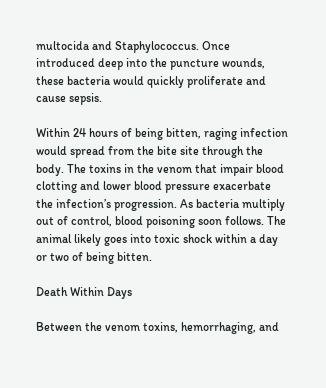multocida and Staphylococcus. Once introduced deep into the puncture wounds, these bacteria would quickly proliferate and cause sepsis.

Within 24 hours of being bitten, raging infection would spread from the bite site through the body. The toxins in the venom that impair blood clotting and lower blood pressure exacerbate the infection’s progression. As bacteria multiply out of control, blood poisoning soon follows. The animal likely goes into toxic shock within a day or two of being bitten.

Death Within Days

Between the venom toxins, hemorrhaging, and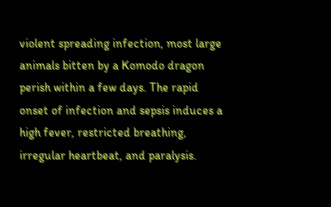violent spreading infection, most large animals bitten by a Komodo dragon perish within a few days. The rapid onset of infection and sepsis induces a high fever, restricted breathing, irregular heartbeat, and paralysis.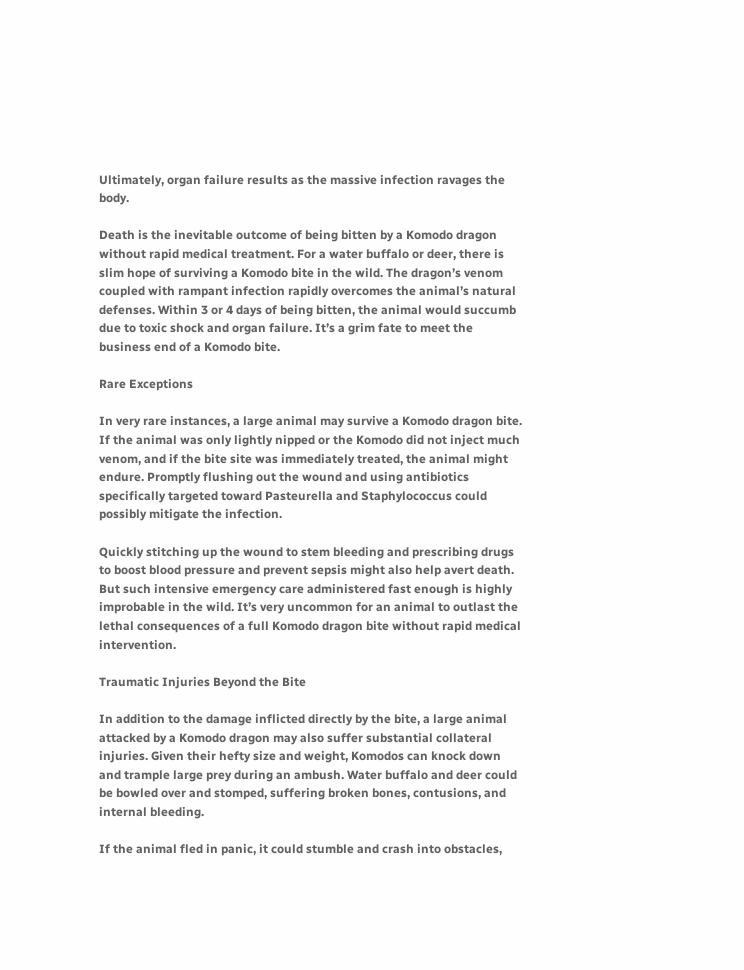Ultimately, organ failure results as the massive infection ravages the body.

Death is the inevitable outcome of being bitten by a Komodo dragon without rapid medical treatment. For a water buffalo or deer, there is slim hope of surviving a Komodo bite in the wild. The dragon’s venom coupled with rampant infection rapidly overcomes the animal’s natural defenses. Within 3 or 4 days of being bitten, the animal would succumb due to toxic shock and organ failure. It’s a grim fate to meet the business end of a Komodo bite.

Rare Exceptions

In very rare instances, a large animal may survive a Komodo dragon bite. If the animal was only lightly nipped or the Komodo did not inject much venom, and if the bite site was immediately treated, the animal might endure. Promptly flushing out the wound and using antibiotics specifically targeted toward Pasteurella and Staphylococcus could possibly mitigate the infection.

Quickly stitching up the wound to stem bleeding and prescribing drugs to boost blood pressure and prevent sepsis might also help avert death. But such intensive emergency care administered fast enough is highly improbable in the wild. It’s very uncommon for an animal to outlast the lethal consequences of a full Komodo dragon bite without rapid medical intervention.

Traumatic Injuries Beyond the Bite

In addition to the damage inflicted directly by the bite, a large animal attacked by a Komodo dragon may also suffer substantial collateral injuries. Given their hefty size and weight, Komodos can knock down and trample large prey during an ambush. Water buffalo and deer could be bowled over and stomped, suffering broken bones, contusions, and internal bleeding.

If the animal fled in panic, it could stumble and crash into obstacles,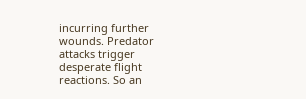incurring further wounds. Predator attacks trigger desperate flight reactions. So an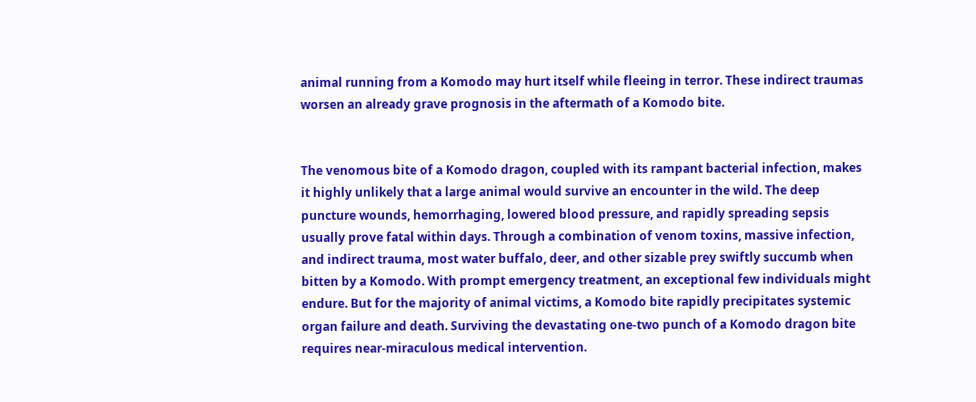animal running from a Komodo may hurt itself while fleeing in terror. These indirect traumas worsen an already grave prognosis in the aftermath of a Komodo bite.


The venomous bite of a Komodo dragon, coupled with its rampant bacterial infection, makes it highly unlikely that a large animal would survive an encounter in the wild. The deep puncture wounds, hemorrhaging, lowered blood pressure, and rapidly spreading sepsis usually prove fatal within days. Through a combination of venom toxins, massive infection, and indirect trauma, most water buffalo, deer, and other sizable prey swiftly succumb when bitten by a Komodo. With prompt emergency treatment, an exceptional few individuals might endure. But for the majority of animal victims, a Komodo bite rapidly precipitates systemic organ failure and death. Surviving the devastating one-two punch of a Komodo dragon bite requires near-miraculous medical intervention.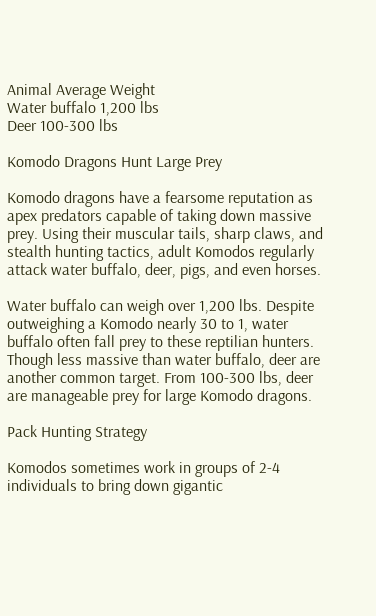Animal Average Weight
Water buffalo 1,200 lbs
Deer 100-300 lbs

Komodo Dragons Hunt Large Prey

Komodo dragons have a fearsome reputation as apex predators capable of taking down massive prey. Using their muscular tails, sharp claws, and stealth hunting tactics, adult Komodos regularly attack water buffalo, deer, pigs, and even horses.

Water buffalo can weigh over 1,200 lbs. Despite outweighing a Komodo nearly 30 to 1, water buffalo often fall prey to these reptilian hunters. Though less massive than water buffalo, deer are another common target. From 100-300 lbs, deer are manageable prey for large Komodo dragons.

Pack Hunting Strategy

Komodos sometimes work in groups of 2-4 individuals to bring down gigantic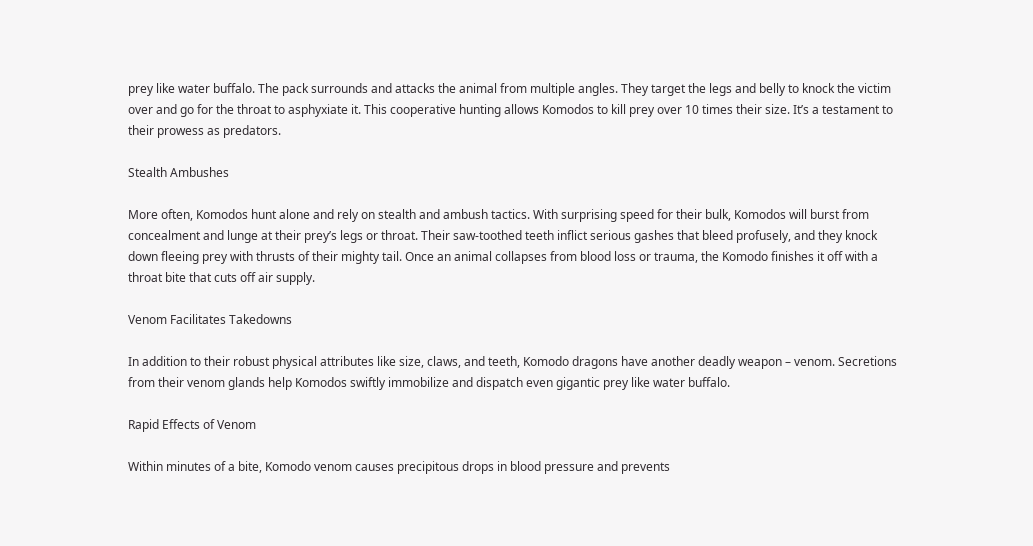prey like water buffalo. The pack surrounds and attacks the animal from multiple angles. They target the legs and belly to knock the victim over and go for the throat to asphyxiate it. This cooperative hunting allows Komodos to kill prey over 10 times their size. It’s a testament to their prowess as predators.

Stealth Ambushes

More often, Komodos hunt alone and rely on stealth and ambush tactics. With surprising speed for their bulk, Komodos will burst from concealment and lunge at their prey’s legs or throat. Their saw-toothed teeth inflict serious gashes that bleed profusely, and they knock down fleeing prey with thrusts of their mighty tail. Once an animal collapses from blood loss or trauma, the Komodo finishes it off with a throat bite that cuts off air supply.

Venom Facilitates Takedowns

In addition to their robust physical attributes like size, claws, and teeth, Komodo dragons have another deadly weapon – venom. Secretions from their venom glands help Komodos swiftly immobilize and dispatch even gigantic prey like water buffalo.

Rapid Effects of Venom

Within minutes of a bite, Komodo venom causes precipitous drops in blood pressure and prevents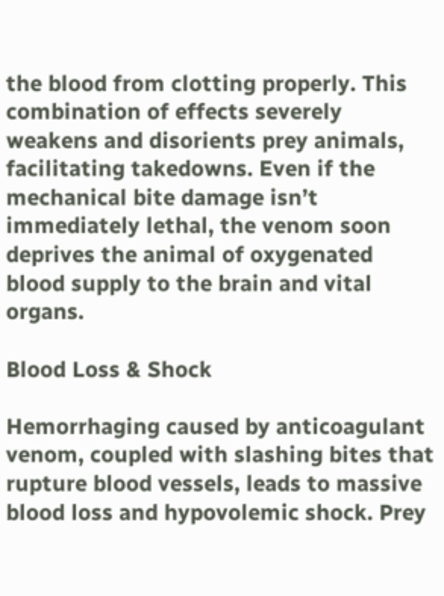the blood from clotting properly. This combination of effects severely weakens and disorients prey animals, facilitating takedowns. Even if the mechanical bite damage isn’t immediately lethal, the venom soon deprives the animal of oxygenated blood supply to the brain and vital organs.

Blood Loss & Shock

Hemorrhaging caused by anticoagulant venom, coupled with slashing bites that rupture blood vessels, leads to massive blood loss and hypovolemic shock. Prey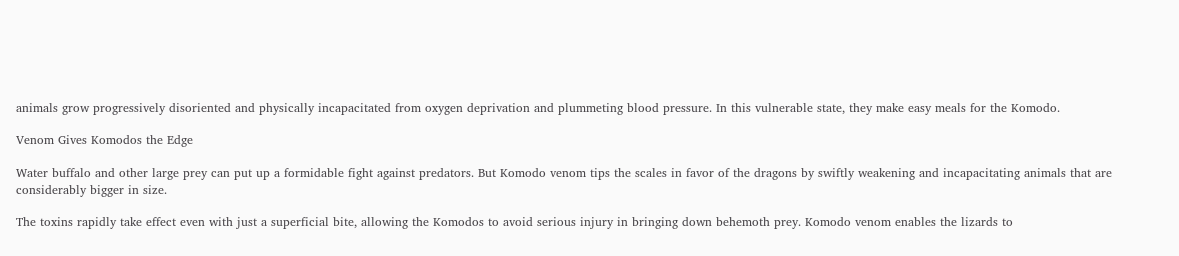animals grow progressively disoriented and physically incapacitated from oxygen deprivation and plummeting blood pressure. In this vulnerable state, they make easy meals for the Komodo.

Venom Gives Komodos the Edge

Water buffalo and other large prey can put up a formidable fight against predators. But Komodo venom tips the scales in favor of the dragons by swiftly weakening and incapacitating animals that are considerably bigger in size.

The toxins rapidly take effect even with just a superficial bite, allowing the Komodos to avoid serious injury in bringing down behemoth prey. Komodo venom enables the lizards to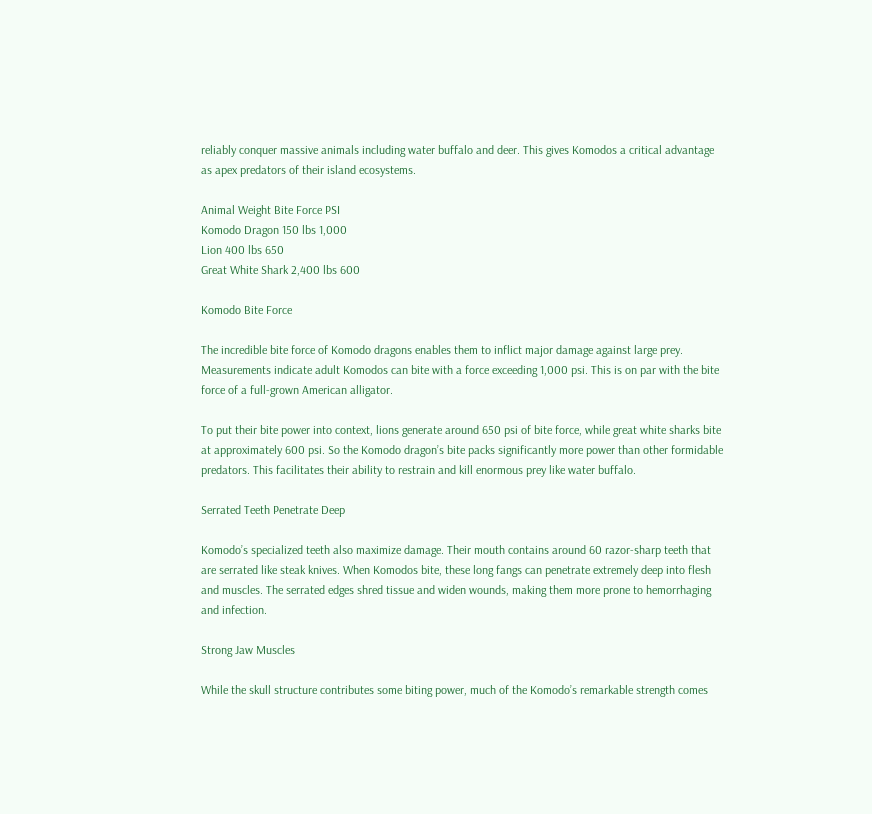reliably conquer massive animals including water buffalo and deer. This gives Komodos a critical advantage as apex predators of their island ecosystems.

Animal Weight Bite Force PSI
Komodo Dragon 150 lbs 1,000
Lion 400 lbs 650
Great White Shark 2,400 lbs 600

Komodo Bite Force

The incredible bite force of Komodo dragons enables them to inflict major damage against large prey. Measurements indicate adult Komodos can bite with a force exceeding 1,000 psi. This is on par with the bite force of a full-grown American alligator.

To put their bite power into context, lions generate around 650 psi of bite force, while great white sharks bite at approximately 600 psi. So the Komodo dragon’s bite packs significantly more power than other formidable predators. This facilitates their ability to restrain and kill enormous prey like water buffalo.

Serrated Teeth Penetrate Deep

Komodo’s specialized teeth also maximize damage. Their mouth contains around 60 razor-sharp teeth that are serrated like steak knives. When Komodos bite, these long fangs can penetrate extremely deep into flesh and muscles. The serrated edges shred tissue and widen wounds, making them more prone to hemorrhaging and infection.

Strong Jaw Muscles

While the skull structure contributes some biting power, much of the Komodo’s remarkable strength comes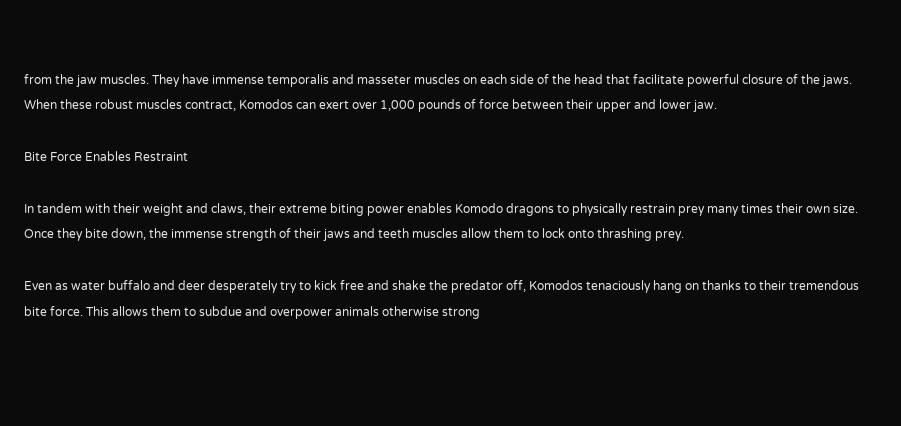from the jaw muscles. They have immense temporalis and masseter muscles on each side of the head that facilitate powerful closure of the jaws. When these robust muscles contract, Komodos can exert over 1,000 pounds of force between their upper and lower jaw.

Bite Force Enables Restraint

In tandem with their weight and claws, their extreme biting power enables Komodo dragons to physically restrain prey many times their own size. Once they bite down, the immense strength of their jaws and teeth muscles allow them to lock onto thrashing prey.

Even as water buffalo and deer desperately try to kick free and shake the predator off, Komodos tenaciously hang on thanks to their tremendous bite force. This allows them to subdue and overpower animals otherwise strong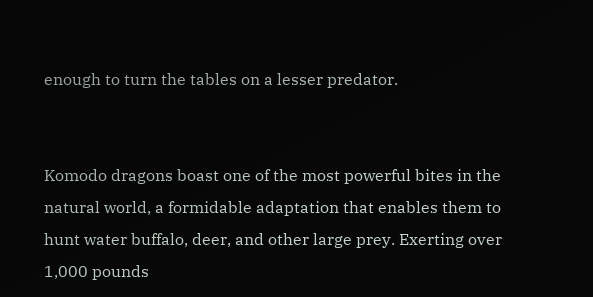enough to turn the tables on a lesser predator.


Komodo dragons boast one of the most powerful bites in the natural world, a formidable adaptation that enables them to hunt water buffalo, deer, and other large prey. Exerting over 1,000 pounds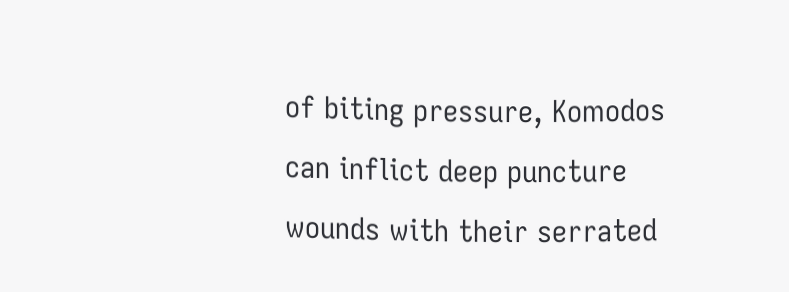of biting pressure, Komodos can inflict deep puncture wounds with their serrated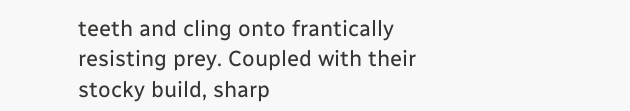teeth and cling onto frantically resisting prey. Coupled with their stocky build, sharp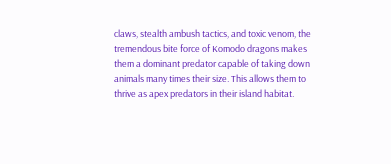claws, stealth ambush tactics, and toxic venom, the tremendous bite force of Komodo dragons makes them a dominant predator capable of taking down animals many times their size. This allows them to thrive as apex predators in their island habitat.